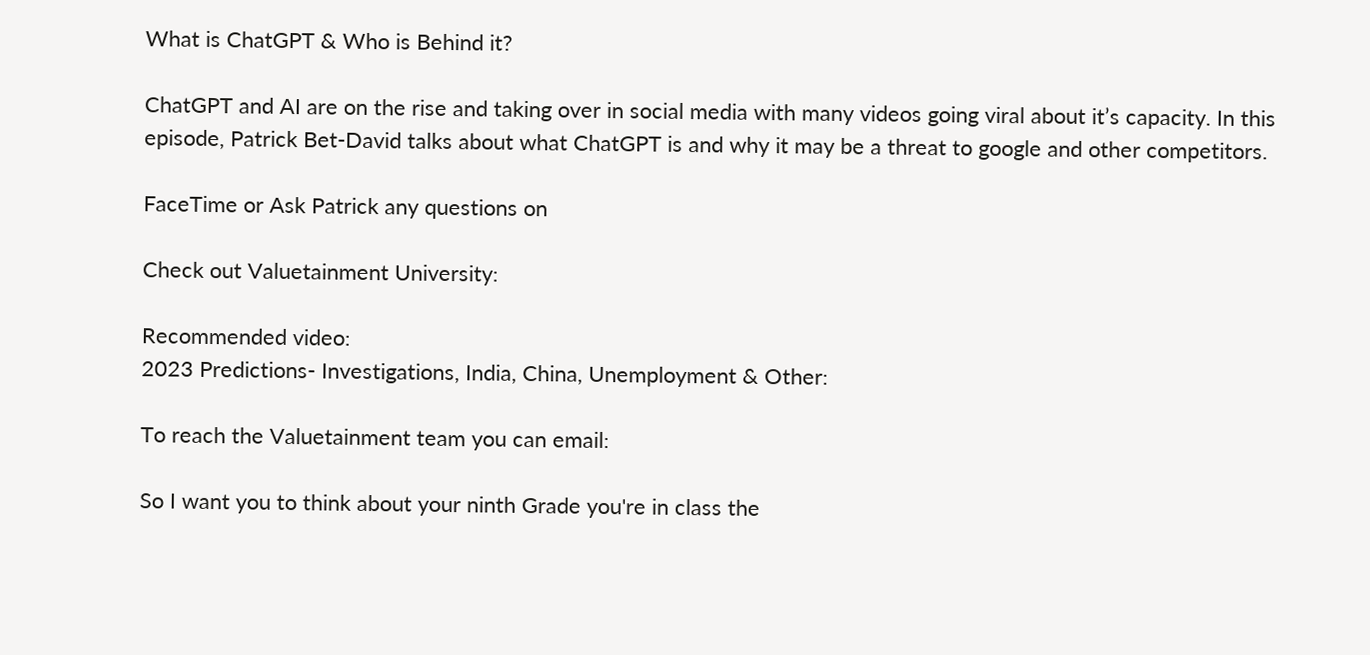What is ChatGPT & Who is Behind it?

ChatGPT and AI are on the rise and taking over in social media with many videos going viral about it’s capacity. In this episode, Patrick Bet-David talks about what ChatGPT is and why it may be a threat to google and other competitors.

FaceTime or Ask Patrick any questions on

Check out Valuetainment University:

Recommended video:
2023 Predictions- Investigations, India, China, Unemployment & Other:

To reach the Valuetainment team you can email:

So I want you to think about your ninth Grade you're in class the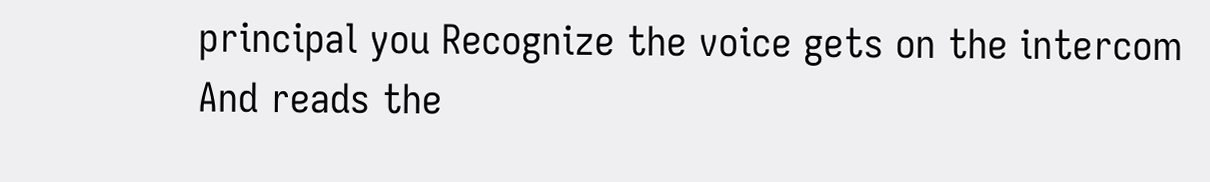principal you Recognize the voice gets on the intercom And reads the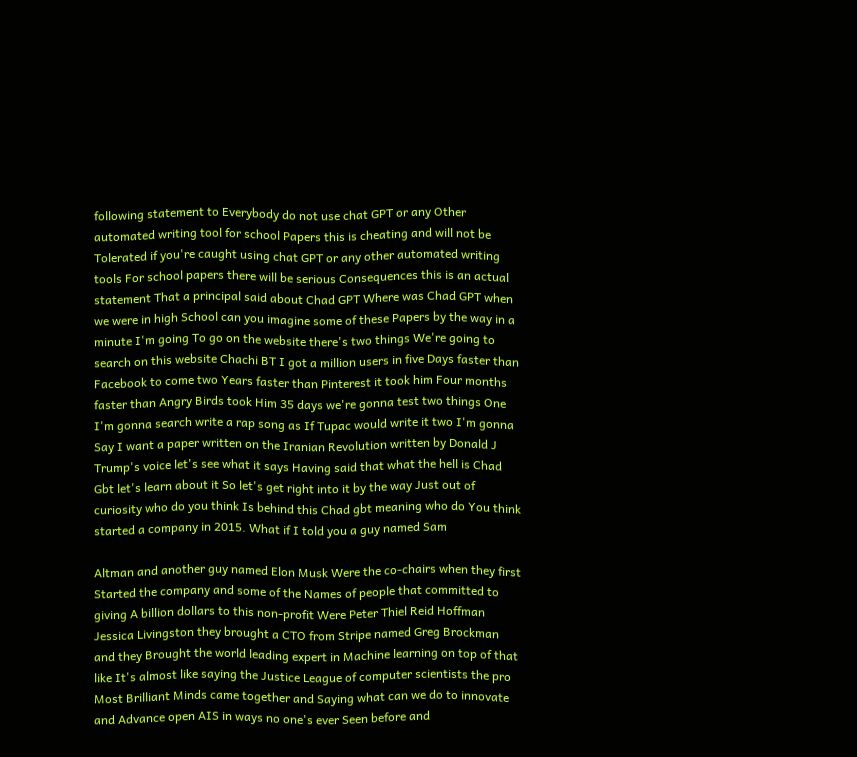following statement to Everybody do not use chat GPT or any Other automated writing tool for school Papers this is cheating and will not be Tolerated if you're caught using chat GPT or any other automated writing tools For school papers there will be serious Consequences this is an actual statement That a principal said about Chad GPT Where was Chad GPT when we were in high School can you imagine some of these Papers by the way in a minute I'm going To go on the website there's two things We're going to search on this website Chachi BT I got a million users in five Days faster than Facebook to come two Years faster than Pinterest it took him Four months faster than Angry Birds took Him 35 days we're gonna test two things One I'm gonna search write a rap song as If Tupac would write it two I'm gonna Say I want a paper written on the Iranian Revolution written by Donald J Trump's voice let's see what it says Having said that what the hell is Chad Gbt let's learn about it So let's get right into it by the way Just out of curiosity who do you think Is behind this Chad gbt meaning who do You think started a company in 2015. What if I told you a guy named Sam

Altman and another guy named Elon Musk Were the co-chairs when they first Started the company and some of the Names of people that committed to giving A billion dollars to this non-profit Were Peter Thiel Reid Hoffman Jessica Livingston they brought a CTO from Stripe named Greg Brockman and they Brought the world leading expert in Machine learning on top of that like It's almost like saying the Justice League of computer scientists the pro Most Brilliant Minds came together and Saying what can we do to innovate and Advance open AIS in ways no one's ever Seen before and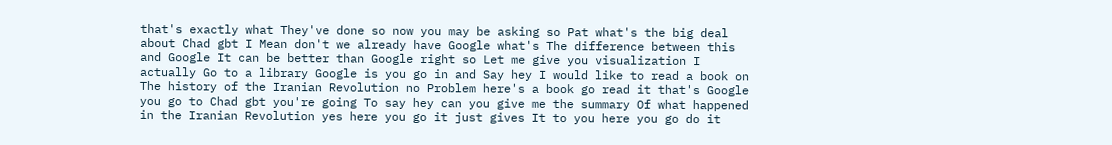that's exactly what They've done so now you may be asking so Pat what's the big deal about Chad gbt I Mean don't we already have Google what's The difference between this and Google It can be better than Google right so Let me give you visualization I actually Go to a library Google is you go in and Say hey I would like to read a book on The history of the Iranian Revolution no Problem here's a book go read it that's Google you go to Chad gbt you're going To say hey can you give me the summary Of what happened in the Iranian Revolution yes here you go it just gives It to you here you go do it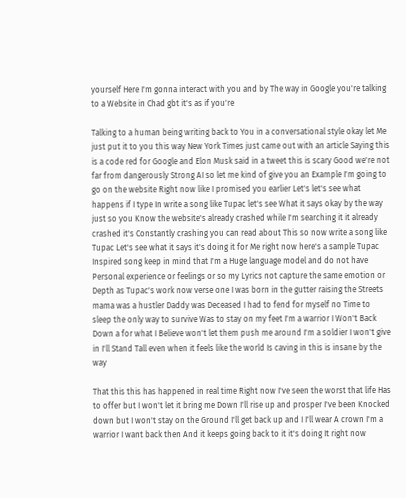yourself Here I'm gonna interact with you and by The way in Google you're talking to a Website in Chad gbt it's as if you're

Talking to a human being writing back to You in a conversational style okay let Me just put it to you this way New York Times just came out with an article Saying this is a code red for Google and Elon Musk said in a tweet this is scary Good we're not far from dangerously Strong AI so let me kind of give you an Example I'm going to go on the website Right now like I promised you earlier Let's let's see what happens if I type In write a song like Tupac let's see What it says okay by the way just so you Know the website's already crashed while I'm searching it it already crashed it's Constantly crashing you can read about This so now write a song like Tupac Let's see what it says it's doing it for Me right now here's a sample Tupac Inspired song keep in mind that I'm a Huge language model and do not have Personal experience or feelings or so my Lyrics not capture the same emotion or Depth as Tupac's work now verse one I was born in the gutter raising the Streets mama was a hustler Daddy was Deceased I had to fend for myself no Time to sleep the only way to survive Was to stay on my feet I'm a warrior I Won't Back Down a for what I Believe won't let them push me around I'm a soldier I won't give in I'll Stand Tall even when it feels like the world Is caving in this is insane by the way

That this this has happened in real time Right now I've seen the worst that life Has to offer but I won't let it bring me Down I'll rise up and prosper I've been Knocked down but I won't stay on the Ground I'll get back up and I I'll wear A crown I'm a warrior I want back then And it keeps going back to it it's doing It right now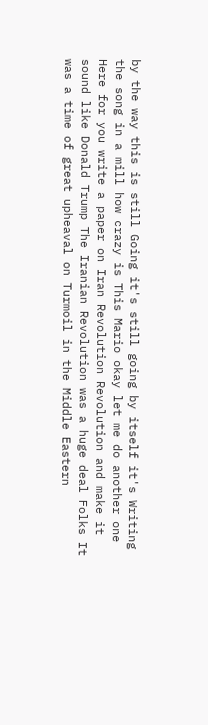by the way this is still Going it's still going by itself it's Writing the song in a mill how crazy is This Mario okay let me do another one Here for you write a paper on Iran Revolution Revolution and make it sound like Donald Trump The Iranian Revolution was a huge deal Folks It was a time of great upheaval on Turmoil in the Middle Eastern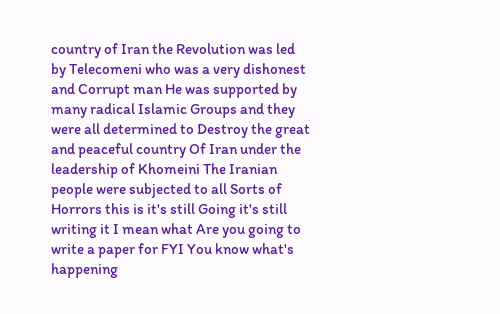country of Iran the Revolution was led by Telecomeni who was a very dishonest and Corrupt man He was supported by many radical Islamic Groups and they were all determined to Destroy the great and peaceful country Of Iran under the leadership of Khomeini The Iranian people were subjected to all Sorts of Horrors this is it's still Going it's still writing it I mean what Are you going to write a paper for FYI You know what's happening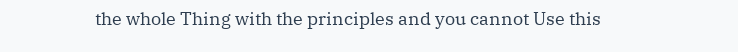the whole Thing with the principles and you cannot Use this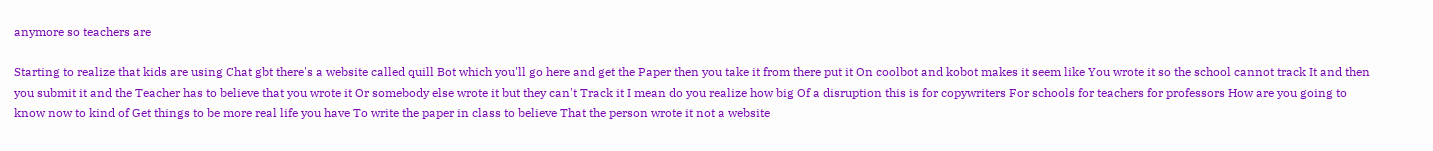anymore so teachers are

Starting to realize that kids are using Chat gbt there's a website called quill Bot which you'll go here and get the Paper then you take it from there put it On coolbot and kobot makes it seem like You wrote it so the school cannot track It and then you submit it and the Teacher has to believe that you wrote it Or somebody else wrote it but they can't Track it I mean do you realize how big Of a disruption this is for copywriters For schools for teachers for professors How are you going to know now to kind of Get things to be more real life you have To write the paper in class to believe That the person wrote it not a website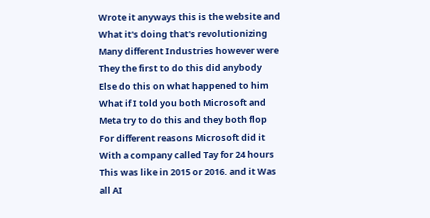Wrote it anyways this is the website and What it's doing that's revolutionizing Many different Industries however were They the first to do this did anybody Else do this on what happened to him What if I told you both Microsoft and Meta try to do this and they both flop For different reasons Microsoft did it With a company called Tay for 24 hours This was like in 2015 or 2016. and it Was all AI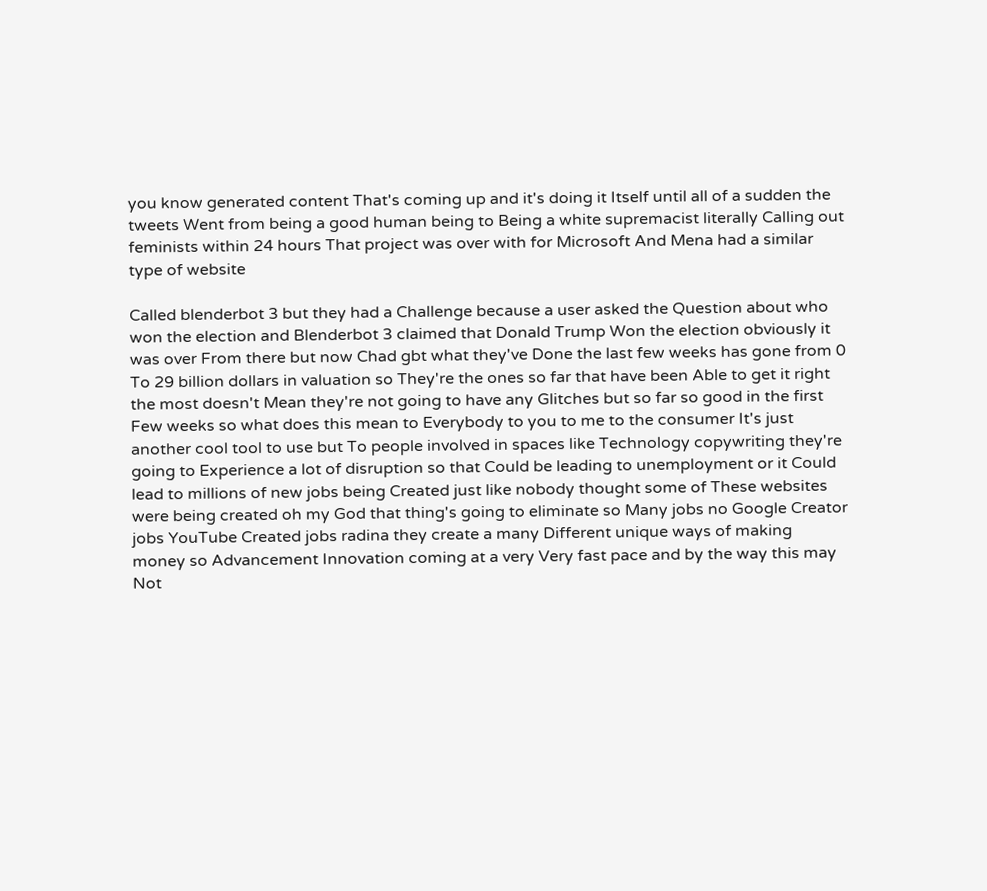you know generated content That's coming up and it's doing it Itself until all of a sudden the tweets Went from being a good human being to Being a white supremacist literally Calling out feminists within 24 hours That project was over with for Microsoft And Mena had a similar type of website

Called blenderbot 3 but they had a Challenge because a user asked the Question about who won the election and Blenderbot 3 claimed that Donald Trump Won the election obviously it was over From there but now Chad gbt what they've Done the last few weeks has gone from 0 To 29 billion dollars in valuation so They're the ones so far that have been Able to get it right the most doesn't Mean they're not going to have any Glitches but so far so good in the first Few weeks so what does this mean to Everybody to you to me to the consumer It's just another cool tool to use but To people involved in spaces like Technology copywriting they're going to Experience a lot of disruption so that Could be leading to unemployment or it Could lead to millions of new jobs being Created just like nobody thought some of These websites were being created oh my God that thing's going to eliminate so Many jobs no Google Creator jobs YouTube Created jobs radina they create a many Different unique ways of making money so Advancement Innovation coming at a very Very fast pace and by the way this may Not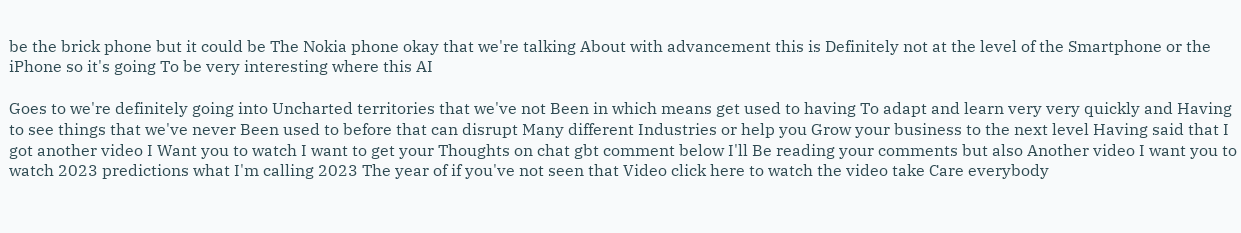be the brick phone but it could be The Nokia phone okay that we're talking About with advancement this is Definitely not at the level of the Smartphone or the iPhone so it's going To be very interesting where this AI

Goes to we're definitely going into Uncharted territories that we've not Been in which means get used to having To adapt and learn very very quickly and Having to see things that we've never Been used to before that can disrupt Many different Industries or help you Grow your business to the next level Having said that I got another video I Want you to watch I want to get your Thoughts on chat gbt comment below I'll Be reading your comments but also Another video I want you to watch 2023 predictions what I'm calling 2023 The year of if you've not seen that Video click here to watch the video take Care everybody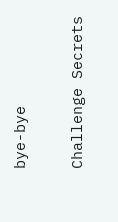bye-bye

Challenge Secrets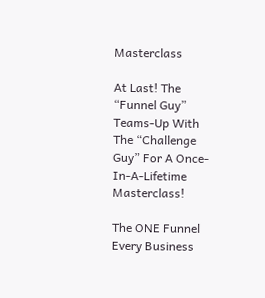Masterclass

At Last! The “Funnel Guy” Teams-Up With The “Challenge Guy” For A Once-In-A-Lifetime Masterclass!

The ONE Funnel Every Business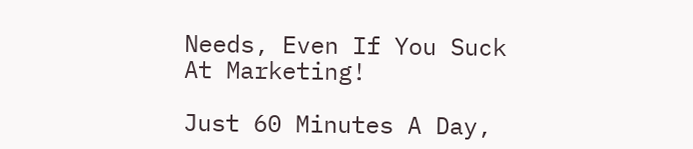Needs, Even If You Suck At Marketing!

Just 60 Minutes A Day,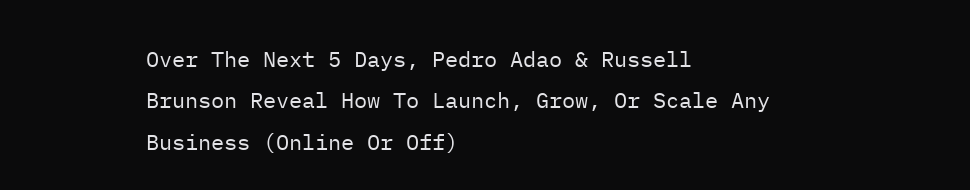Over The Next 5 Days, Pedro Adao & Russell Brunson Reveal How To Launch, Grow, Or Scale Any Business (Online Or Off)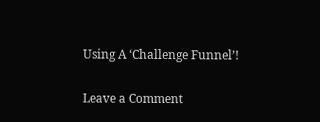Using A ‘Challenge Funnel’!

Leave a Comment